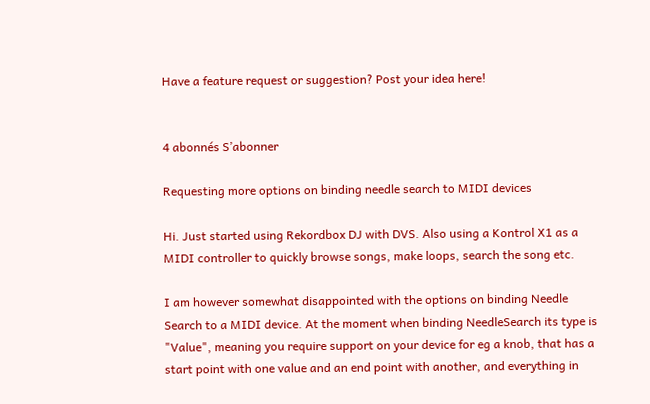Have a feature request or suggestion? Post your idea here!


4 abonnés S’abonner

Requesting more options on binding needle search to MIDI devices

Hi. Just started using Rekordbox DJ with DVS. Also using a Kontrol X1 as a MIDI controller to quickly browse songs, make loops, search the song etc.

I am however somewhat disappointed with the options on binding Needle Search to a MIDI device. At the moment when binding NeedleSearch its type is "Value", meaning you require support on your device for eg a knob, that has a start point with one value and an end point with another, and everything in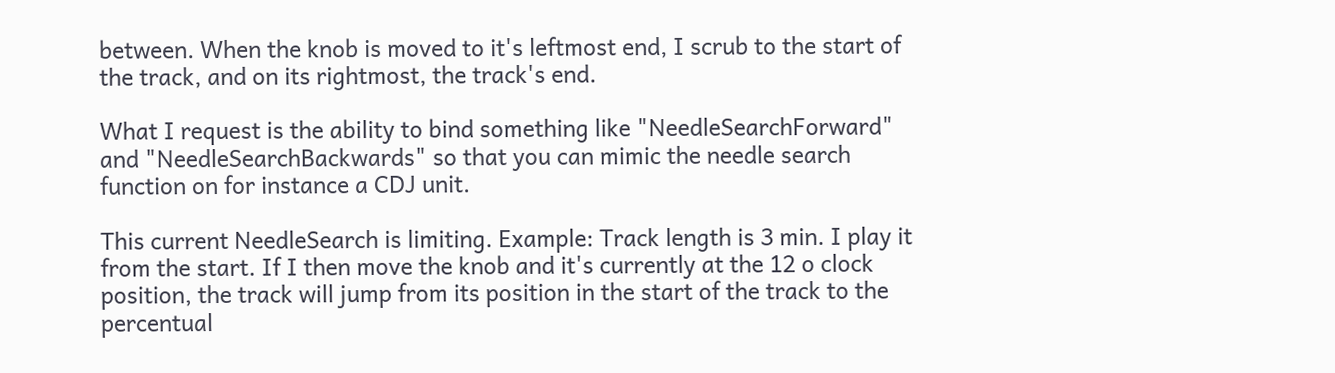between. When the knob is moved to it's leftmost end, I scrub to the start of the track, and on its rightmost, the track's end.

What I request is the ability to bind something like "NeedleSearchForward" and "NeedleSearchBackwards" so that you can mimic the needle search function on for instance a CDJ unit.

This current NeedleSearch is limiting. Example: Track length is 3 min. I play it from the start. If I then move the knob and it's currently at the 12 o clock position, the track will jump from its position in the start of the track to the percentual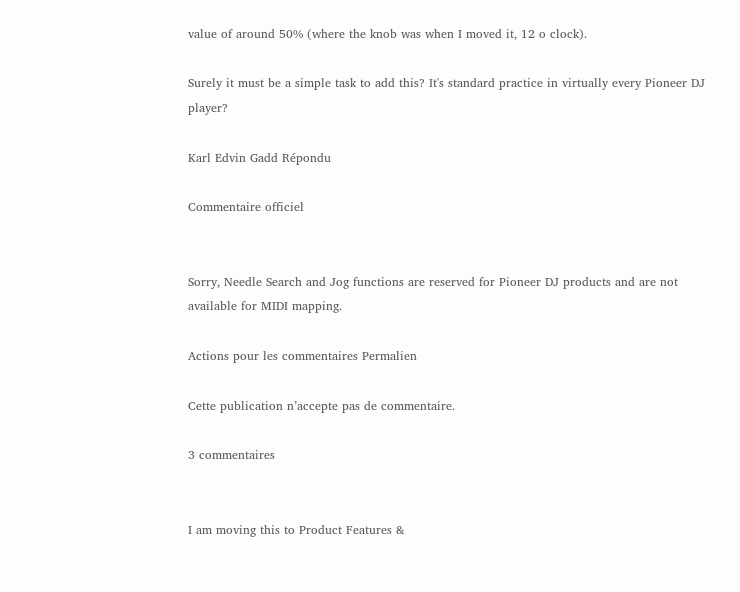value of around 50% (where the knob was when I moved it, 12 o clock).

Surely it must be a simple task to add this? It's standard practice in virtually every Pioneer DJ player?

Karl Edvin Gadd Répondu

Commentaire officiel


Sorry, Needle Search and Jog functions are reserved for Pioneer DJ products and are not available for MIDI mapping.

Actions pour les commentaires Permalien

Cette publication n’accepte pas de commentaire.

3 commentaires


I am moving this to Product Features &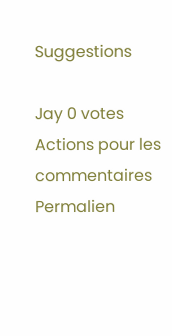Suggestions

Jay 0 votes
Actions pour les commentaires Permalien